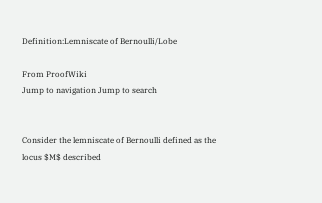Definition:Lemniscate of Bernoulli/Lobe

From ProofWiki
Jump to navigation Jump to search


Consider the lemniscate of Bernoulli defined as the locus $M$ described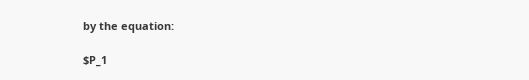by the equation:

$P_1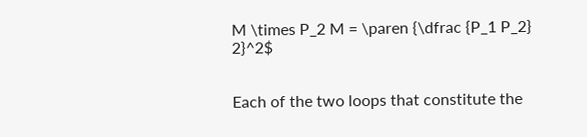M \times P_2 M = \paren {\dfrac {P_1 P_2} 2}^2$


Each of the two loops that constitute the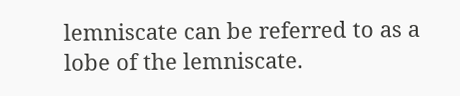lemniscate can be referred to as a lobe of the lemniscate.